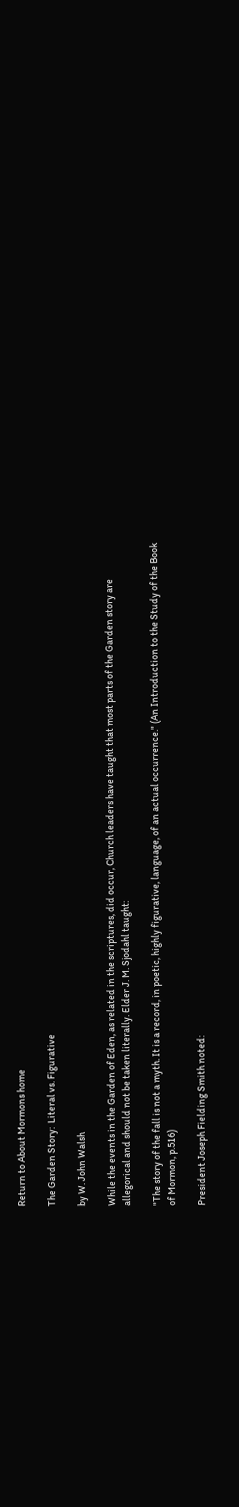Return to About Mormons home

The Garden Story:  Literal vs. Figurative

by W. John Walsh

While the events in the Garden of Eden, as related in the scriptures, did occur, Church leaders have taught that most parts of the Garden story are allegorical and should not be taken literally. Elder J. M. Sjodahl taught:

"The story of the fall is not a myth. It is a record, in poetic, highly figurative, language, of an actual occurrence." (An Introduction to the Study of the Book of Mormon, p.516)

President Joseph Fielding Smith noted: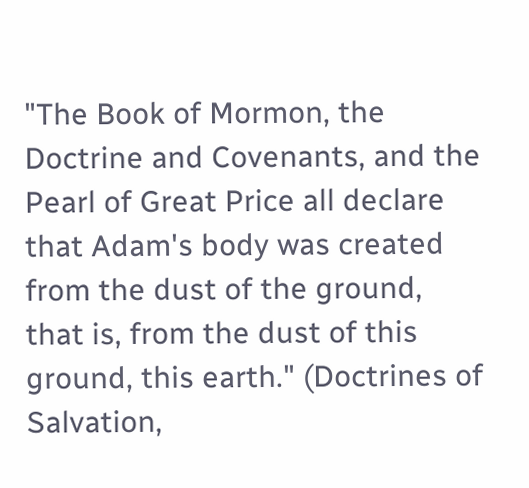"The Book of Mormon, the Doctrine and Covenants, and the Pearl of Great Price all declare that Adam's body was created from the dust of the ground, that is, from the dust of this ground, this earth." (Doctrines of Salvation,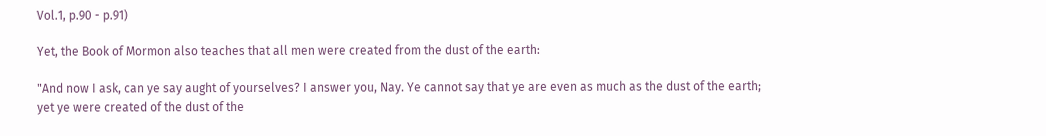Vol.1, p.90 - p.91)

Yet, the Book of Mormon also teaches that all men were created from the dust of the earth:

"And now I ask, can ye say aught of yourselves? I answer you, Nay. Ye cannot say that ye are even as much as the dust of the earth; yet ye were created of the dust of the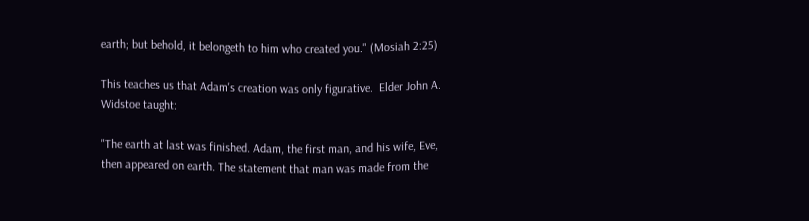earth; but behold, it belongeth to him who created you." (Mosiah 2:25)

This teaches us that Adam's creation was only figurative.  Elder John A. Widstoe taught:

"The earth at last was finished. Adam, the first man, and his wife, Eve, then appeared on earth. The statement that man was made from the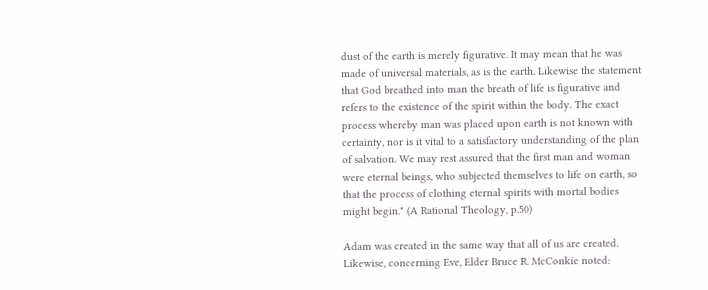dust of the earth is merely figurative. It may mean that he was made of universal materials, as is the earth. Likewise the statement that God breathed into man the breath of life is figurative and refers to the existence of the spirit within the body. The exact process whereby man was placed upon earth is not known with certainty, nor is it vital to a satisfactory understanding of the plan of salvation. We may rest assured that the first man and woman were eternal beings, who subjected themselves to life on earth, so that the process of clothing eternal spirits with mortal bodies might begin." (A Rational Theology, p.50)

Adam was created in the same way that all of us are created.  Likewise, concerning Eve, Elder Bruce R. McConkie noted: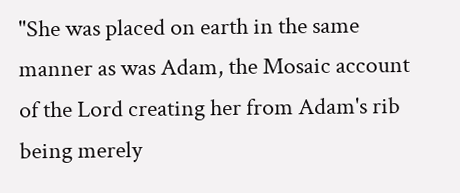"She was placed on earth in the same manner as was Adam, the Mosaic account of the Lord creating her from Adam's rib being merely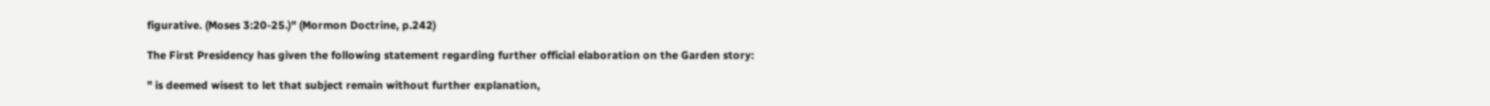figurative. (Moses 3:20-25.)" (Mormon Doctrine, p.242)

The First Presidency has given the following statement regarding further official elaboration on the Garden story:

" is deemed wisest to let that subject remain without further explanation,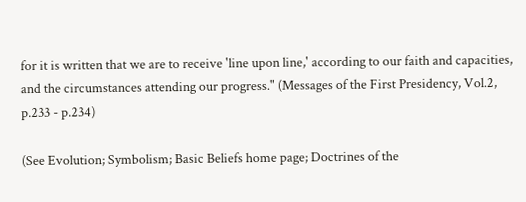for it is written that we are to receive 'line upon line,' according to our faith and capacities, and the circumstances attending our progress." (Messages of the First Presidency, Vol.2, p.233 - p.234)

(See Evolution; Symbolism; Basic Beliefs home page; Doctrines of the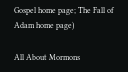Gospel home page; The Fall of Adam home page)

All About Mormons